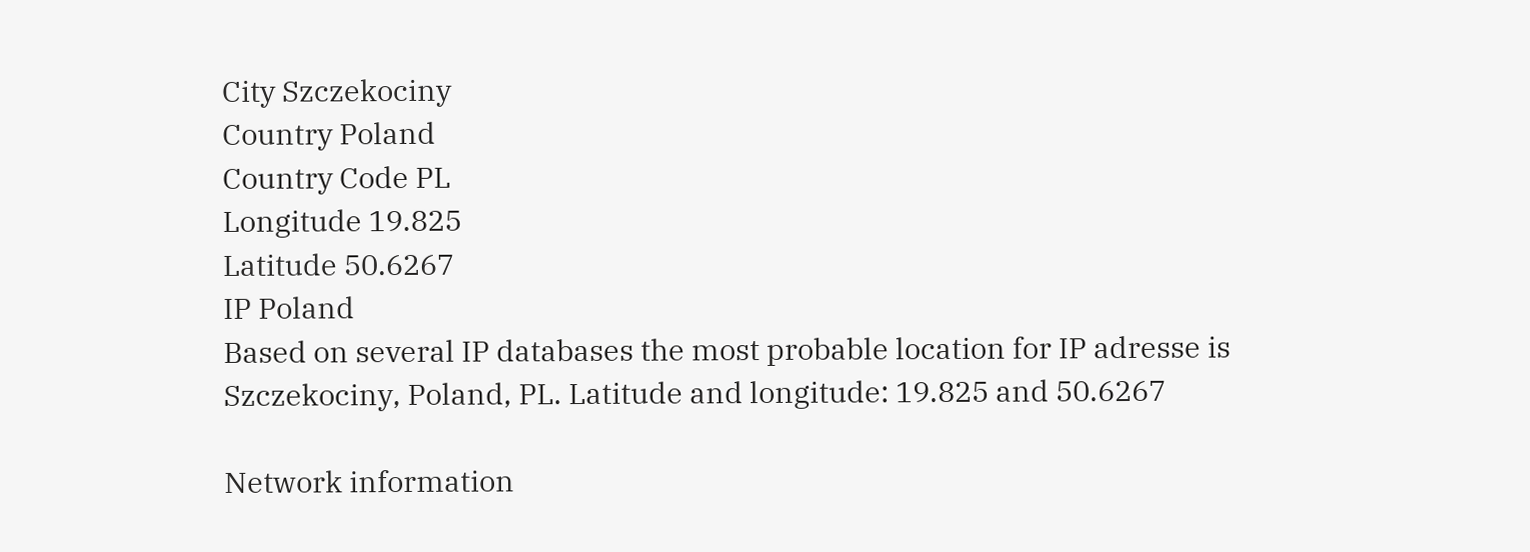City Szczekociny
Country Poland
Country Code PL
Longitude 19.825
Latitude 50.6267
IP Poland
Based on several IP databases the most probable location for IP adresse is Szczekociny, Poland, PL. Latitude and longitude: 19.825 and 50.6267

Network information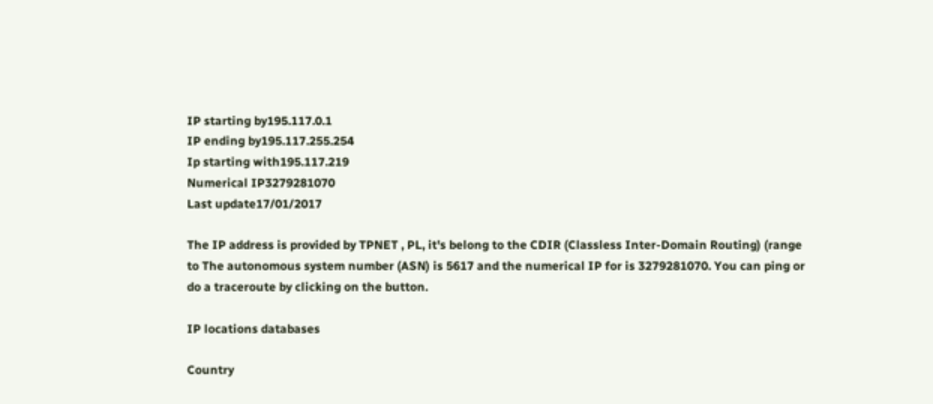IP starting by195.117.0.1
IP ending by195.117.255.254
Ip starting with195.117.219
Numerical IP3279281070
Last update17/01/2017

The IP address is provided by TPNET , PL, it's belong to the CDIR (Classless Inter-Domain Routing) (range to The autonomous system number (ASN) is 5617 and the numerical IP for is 3279281070. You can ping or do a traceroute by clicking on the button.

IP locations databases

Country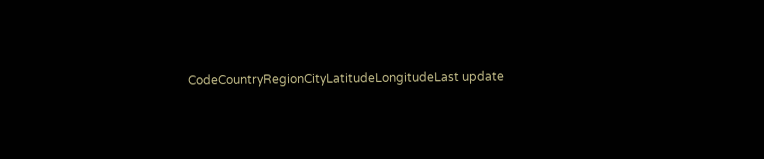CodeCountryRegionCityLatitudeLongitudeLast update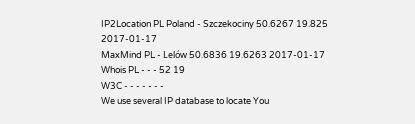IP2Location PL Poland - Szczekociny 50.6267 19.825 2017-01-17
MaxMind PL - Lelów 50.6836 19.6263 2017-01-17
Whois PL - - - 52 19
W3C - - - - - - -
We use several IP database to locate You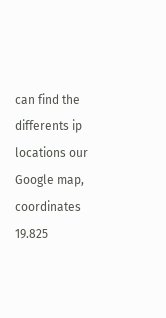can find the differents ip locations our Google map, coordinates 19.825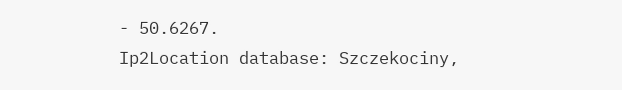- 50.6267.
Ip2Location database: Szczekociny,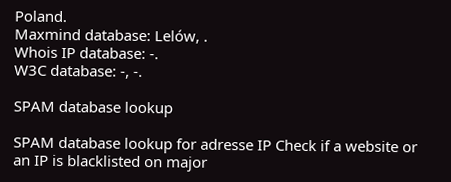Poland.
Maxmind database: Lelów, .
Whois IP database: -.
W3C database: -, -.

SPAM database lookup

SPAM database lookup for adresse IP Check if a website or an IP is blacklisted on major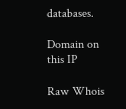databases.

Domain on this IP

Raw Whois